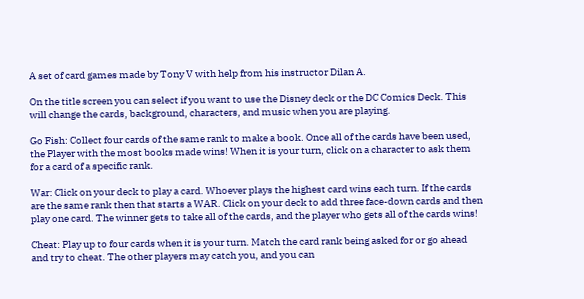A set of card games made by Tony V with help from his instructor Dilan A.

On the title screen you can select if you want to use the Disney deck or the DC Comics Deck. This will change the cards, background, characters, and music when you are playing.

Go Fish: Collect four cards of the same rank to make a book. Once all of the cards have been used, the Player with the most books made wins! When it is your turn, click on a character to ask them for a card of a specific rank.

War: Click on your deck to play a card. Whoever plays the highest card wins each turn. If the cards are the same rank then that starts a WAR. Click on your deck to add three face-down cards and then play one card. The winner gets to take all of the cards, and the player who gets all of the cards wins!

Cheat: Play up to four cards when it is your turn. Match the card rank being asked for or go ahead and try to cheat. The other players may catch you, and you can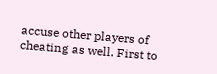accuse other players of cheating as well. First to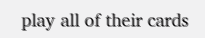play all of their cards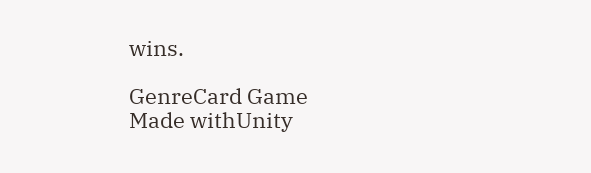wins.

GenreCard Game
Made withUnity